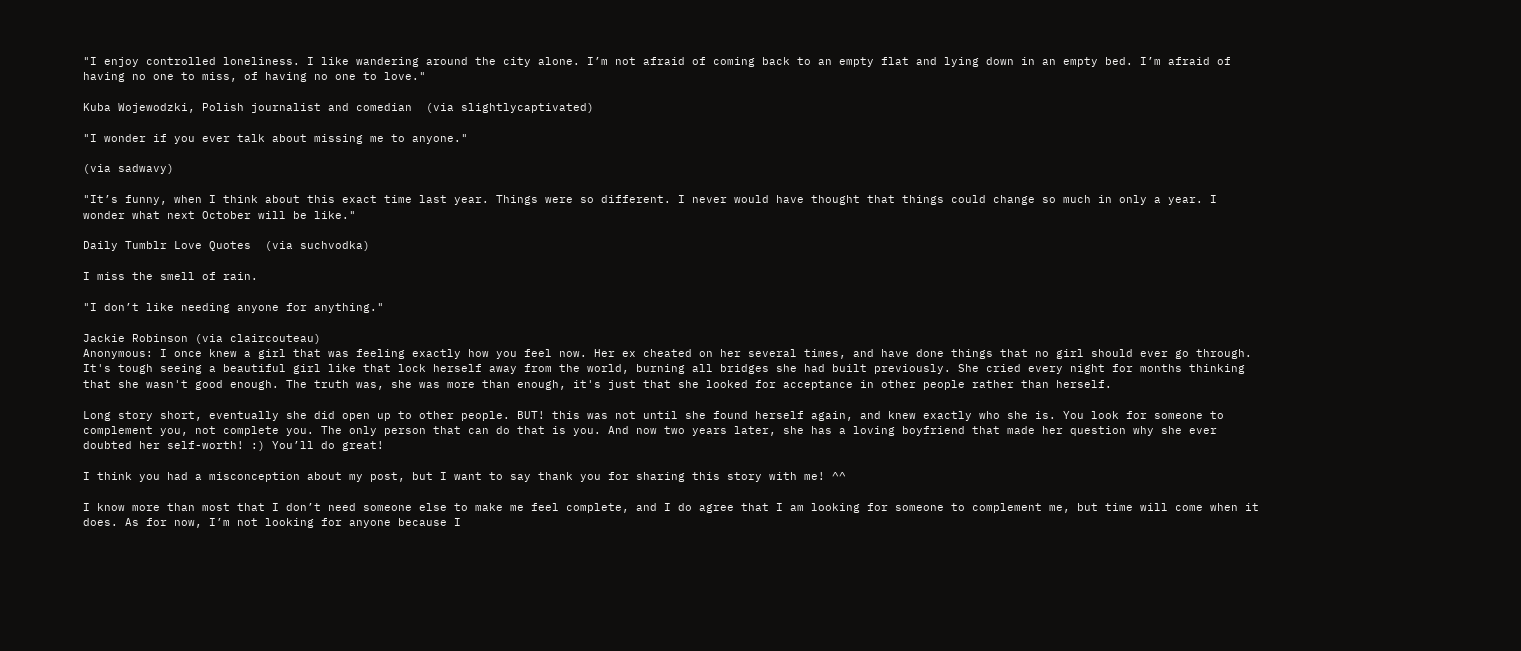"I enjoy controlled loneliness. I like wandering around the city alone. I’m not afraid of coming back to an empty flat and lying down in an empty bed. I’m afraid of having no one to miss, of having no one to love."

Kuba Wojewodzki, Polish journalist and comedian  (via slightlycaptivated)

"I wonder if you ever talk about missing me to anyone."

(via sadwavy)

"It’s funny, when I think about this exact time last year. Things were so different. I never would have thought that things could change so much in only a year. I wonder what next October will be like."

Daily Tumblr Love Quotes  (via suchvodka)

I miss the smell of rain.

"I don’t like needing anyone for anything."

Jackie Robinson (via claircouteau)
Anonymous: I once knew a girl that was feeling exactly how you feel now. Her ex cheated on her several times, and have done things that no girl should ever go through. It's tough seeing a beautiful girl like that lock herself away from the world, burning all bridges she had built previously. She cried every night for months thinking that she wasn't good enough. The truth was, she was more than enough, it's just that she looked for acceptance in other people rather than herself.

Long story short, eventually she did open up to other people. BUT! this was not until she found herself again, and knew exactly who she is. You look for someone to complement you, not complete you. The only person that can do that is you. And now two years later, she has a loving boyfriend that made her question why she ever doubted her self-worth! :) You’ll do great!

I think you had a misconception about my post, but I want to say thank you for sharing this story with me! ^^

I know more than most that I don’t need someone else to make me feel complete, and I do agree that I am looking for someone to complement me, but time will come when it does. As for now, I’m not looking for anyone because I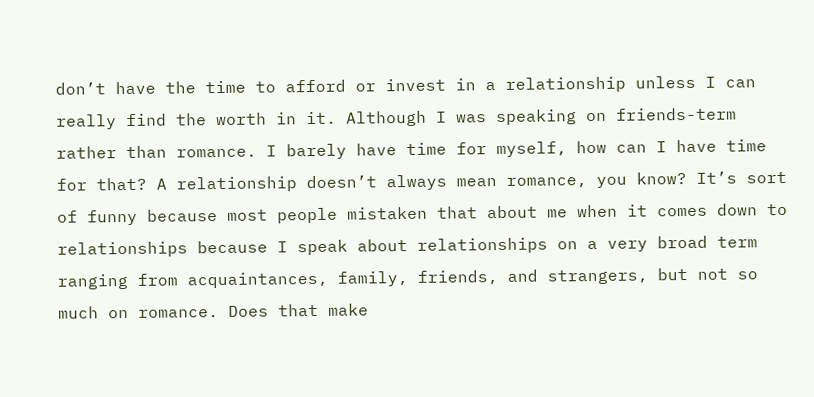don’t have the time to afford or invest in a relationship unless I can really find the worth in it. Although I was speaking on friends-term rather than romance. I barely have time for myself, how can I have time for that? A relationship doesn’t always mean romance, you know? It’s sort of funny because most people mistaken that about me when it comes down to relationships because I speak about relationships on a very broad term ranging from acquaintances, family, friends, and strangers, but not so much on romance. Does that make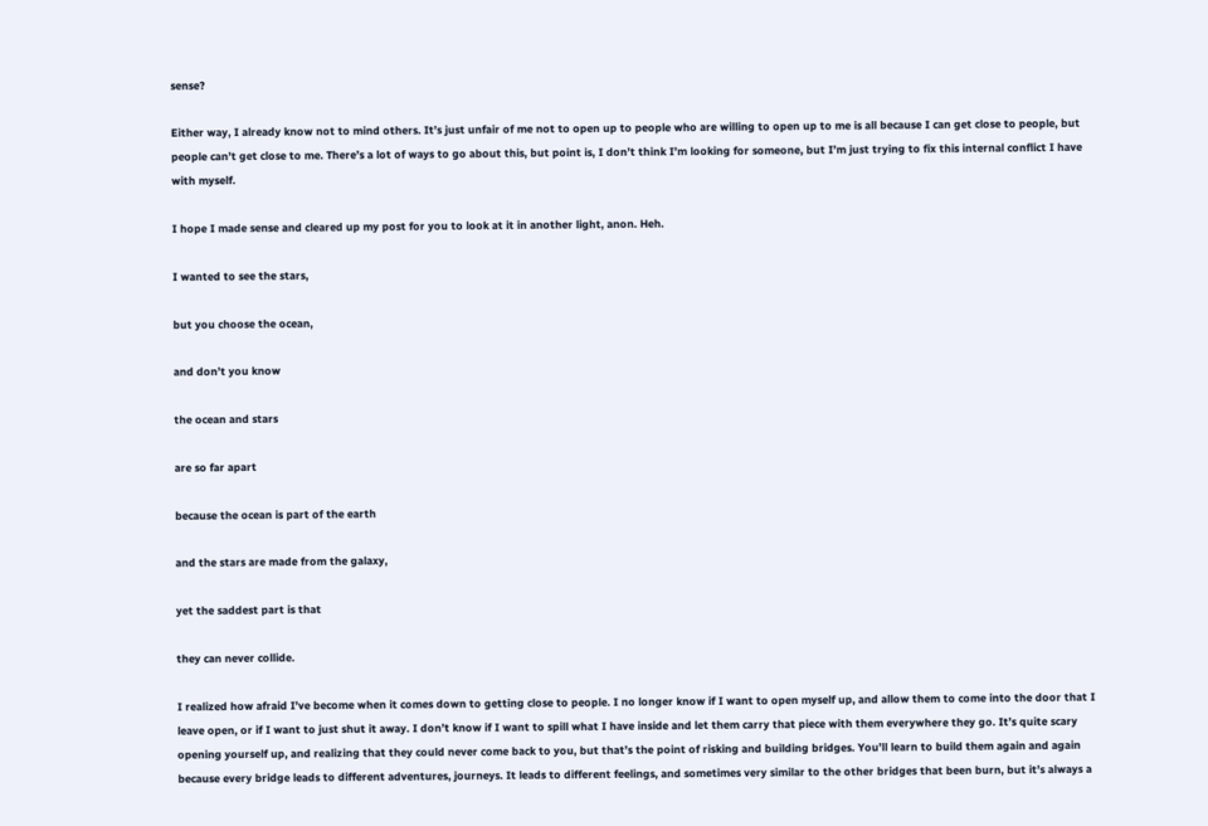sense?

Either way, I already know not to mind others. It’s just unfair of me not to open up to people who are willing to open up to me is all because I can get close to people, but people can’t get close to me. There’s a lot of ways to go about this, but point is, I don’t think I’m looking for someone, but I’m just trying to fix this internal conflict I have with myself.

I hope I made sense and cleared up my post for you to look at it in another light, anon. Heh.

I wanted to see the stars,

but you choose the ocean,

and don’t you know

the ocean and stars

are so far apart

because the ocean is part of the earth

and the stars are made from the galaxy,

yet the saddest part is that

they can never collide.

I realized how afraid I’ve become when it comes down to getting close to people. I no longer know if I want to open myself up, and allow them to come into the door that I leave open, or if I want to just shut it away. I don’t know if I want to spill what I have inside and let them carry that piece with them everywhere they go. It’s quite scary opening yourself up, and realizing that they could never come back to you, but that’s the point of risking and building bridges. You’ll learn to build them again and again because every bridge leads to different adventures, journeys. It leads to different feelings, and sometimes very similar to the other bridges that been burn, but it’s always a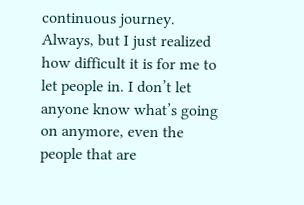continuous journey. Always, but I just realized how difficult it is for me to let people in. I don’t let anyone know what’s going on anymore, even the people that are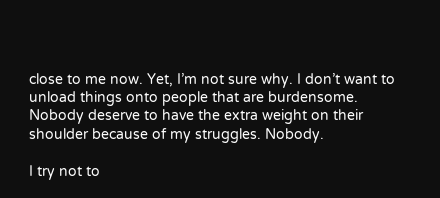close to me now. Yet, I’m not sure why. I don’t want to unload things onto people that are burdensome. Nobody deserve to have the extra weight on their shoulder because of my struggles. Nobody.

I try not to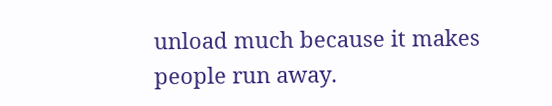unload much because it makes people run away.